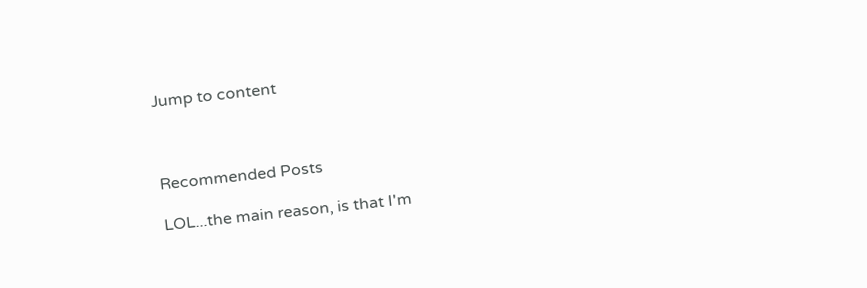Jump to content



Recommended Posts

LOL...the main reason, is that I'm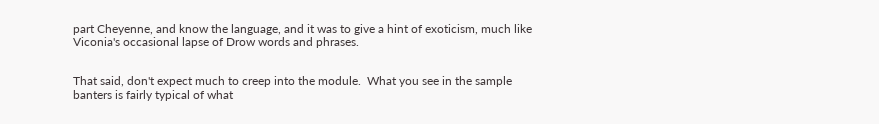part Cheyenne, and know the language, and it was to give a hint of exoticism, much like Viconia's occasional lapse of Drow words and phrases.


That said, don't expect much to creep into the module.  What you see in the sample banters is fairly typical of what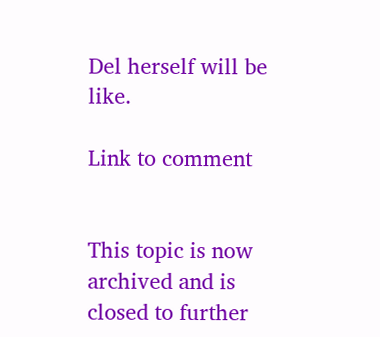Del herself will be like.

Link to comment


This topic is now archived and is closed to further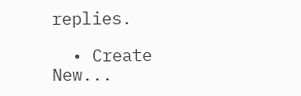replies.

  • Create New...